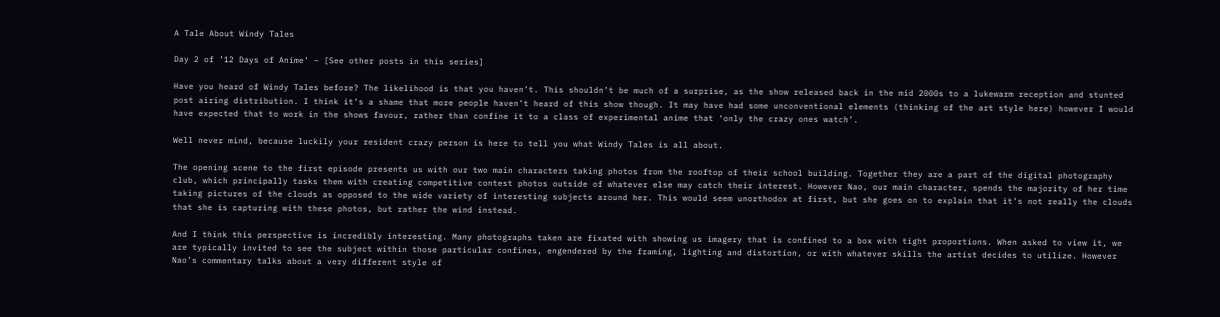A Tale About Windy Tales

Day 2 of ’12 Days of Anime’ – [See other posts in this series]

Have you heard of Windy Tales before? The likelihood is that you haven’t. This shouldn’t be much of a surprise, as the show released back in the mid 2000s to a lukewarm reception and stunted post airing distribution. I think it’s a shame that more people haven’t heard of this show though. It may have had some unconventional elements (thinking of the art style here) however I would have expected that to work in the shows favour, rather than confine it to a class of experimental anime that ‘only the crazy ones watch’.

Well never mind, because luckily your resident crazy person is here to tell you what Windy Tales is all about.

The opening scene to the first episode presents us with our two main characters taking photos from the rooftop of their school building. Together they are a part of the digital photography club, which principally tasks them with creating competitive contest photos outside of whatever else may catch their interest. However Nao, our main character, spends the majority of her time taking pictures of the clouds as opposed to the wide variety of interesting subjects around her. This would seem unorthodox at first, but she goes on to explain that it’s not really the clouds that she is capturing with these photos, but rather the wind instead.

And I think this perspective is incredibly interesting. Many photographs taken are fixated with showing us imagery that is confined to a box with tight proportions. When asked to view it, we are typically invited to see the subject within those particular confines, engendered by the framing, lighting and distortion, or with whatever skills the artist decides to utilize. However Nao’s commentary talks about a very different style of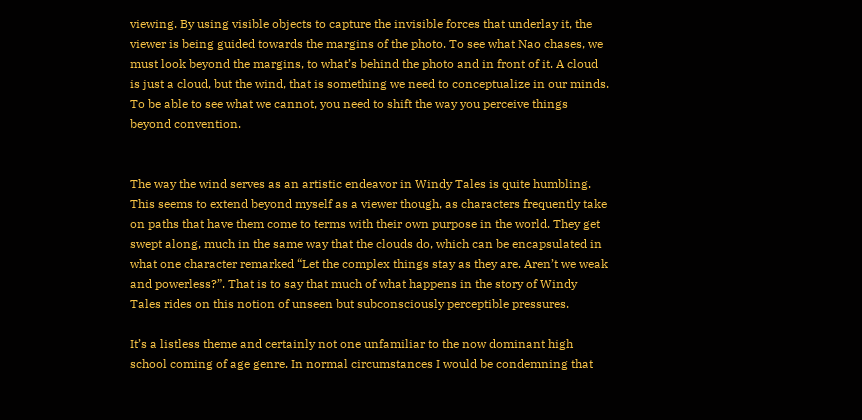viewing. By using visible objects to capture the invisible forces that underlay it, the viewer is being guided towards the margins of the photo. To see what Nao chases, we must look beyond the margins, to what’s behind the photo and in front of it. A cloud is just a cloud, but the wind, that is something we need to conceptualize in our minds. To be able to see what we cannot, you need to shift the way you perceive things beyond convention.


The way the wind serves as an artistic endeavor in Windy Tales is quite humbling. This seems to extend beyond myself as a viewer though, as characters frequently take on paths that have them come to terms with their own purpose in the world. They get swept along, much in the same way that the clouds do, which can be encapsulated in what one character remarked “Let the complex things stay as they are. Aren’t we weak and powerless?”. That is to say that much of what happens in the story of Windy Tales rides on this notion of unseen but subconsciously perceptible pressures.

It’s a listless theme and certainly not one unfamiliar to the now dominant high school coming of age genre. In normal circumstances I would be condemning that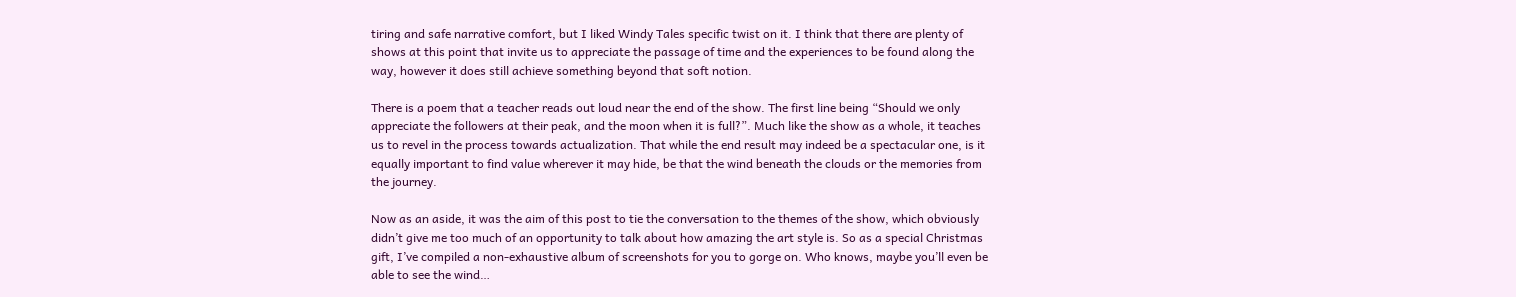tiring and safe narrative comfort, but I liked Windy Tales specific twist on it. I think that there are plenty of shows at this point that invite us to appreciate the passage of time and the experiences to be found along the way, however it does still achieve something beyond that soft notion.

There is a poem that a teacher reads out loud near the end of the show. The first line being “Should we only appreciate the followers at their peak, and the moon when it is full?”. Much like the show as a whole, it teaches us to revel in the process towards actualization. That while the end result may indeed be a spectacular one, is it equally important to find value wherever it may hide, be that the wind beneath the clouds or the memories from the journey.

Now as an aside, it was the aim of this post to tie the conversation to the themes of the show, which obviously didn’t give me too much of an opportunity to talk about how amazing the art style is. So as a special Christmas gift, I’ve compiled a non-exhaustive album of screenshots for you to gorge on. Who knows, maybe you’ll even be able to see the wind…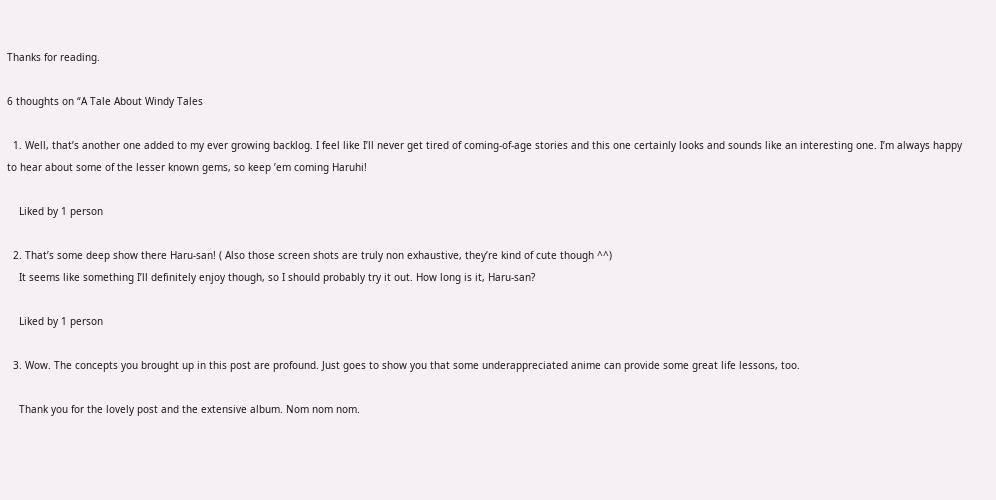Thanks for reading.

6 thoughts on “A Tale About Windy Tales

  1. Well, that’s another one added to my ever growing backlog. I feel like I’ll never get tired of coming-of-age stories and this one certainly looks and sounds like an interesting one. I’m always happy to hear about some of the lesser known gems, so keep ’em coming Haruhi!

    Liked by 1 person

  2. That’s some deep show there Haru-san! ( Also those screen shots are truly non exhaustive, they’re kind of cute though ^^)
    It seems like something I’ll definitely enjoy though, so I should probably try it out. How long is it, Haru-san?

    Liked by 1 person

  3. Wow. The concepts you brought up in this post are profound. Just goes to show you that some underappreciated anime can provide some great life lessons, too.

    Thank you for the lovely post and the extensive album. Nom nom nom.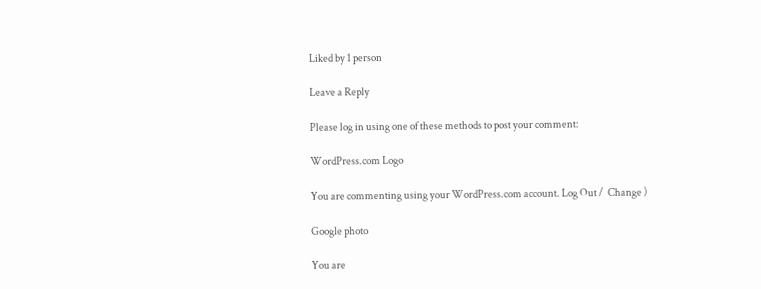Liked by 1 person

Leave a Reply

Please log in using one of these methods to post your comment:

WordPress.com Logo

You are commenting using your WordPress.com account. Log Out /  Change )

Google photo

You are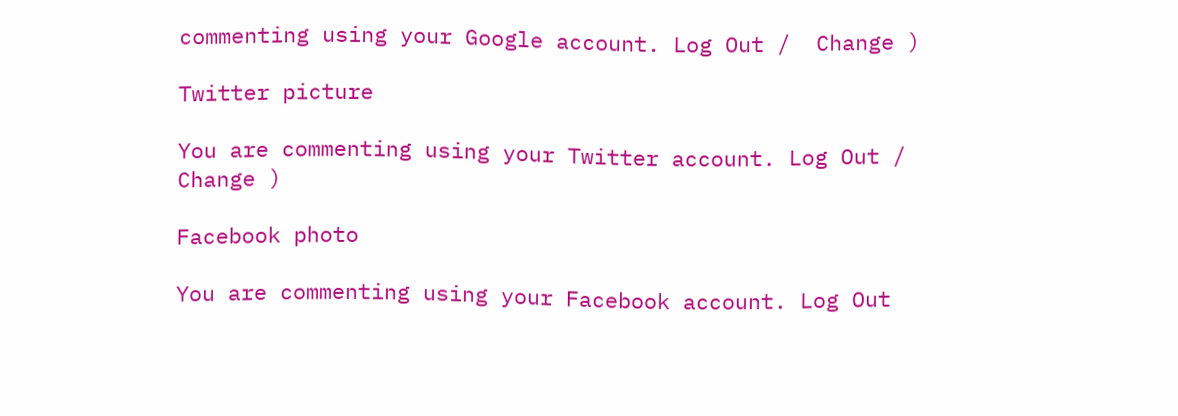commenting using your Google account. Log Out /  Change )

Twitter picture

You are commenting using your Twitter account. Log Out /  Change )

Facebook photo

You are commenting using your Facebook account. Log Out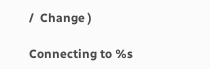/  Change )

Connecting to %s